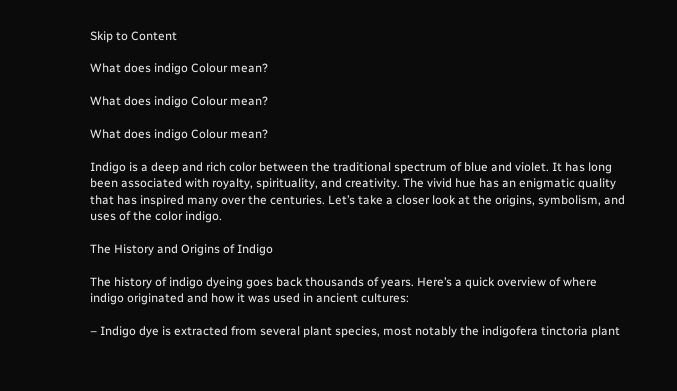Skip to Content

What does indigo Colour mean?

What does indigo Colour mean?

What does indigo Colour mean?

Indigo is a deep and rich color between the traditional spectrum of blue and violet. It has long been associated with royalty, spirituality, and creativity. The vivid hue has an enigmatic quality that has inspired many over the centuries. Let’s take a closer look at the origins, symbolism, and uses of the color indigo.

The History and Origins of Indigo

The history of indigo dyeing goes back thousands of years. Here’s a quick overview of where indigo originated and how it was used in ancient cultures:

– Indigo dye is extracted from several plant species, most notably the indigofera tinctoria plant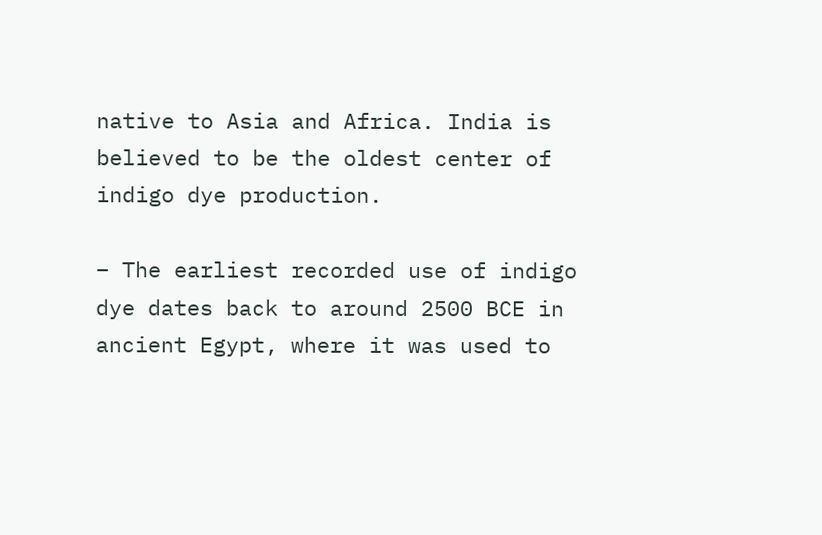native to Asia and Africa. India is believed to be the oldest center of indigo dye production.

– The earliest recorded use of indigo dye dates back to around 2500 BCE in ancient Egypt, where it was used to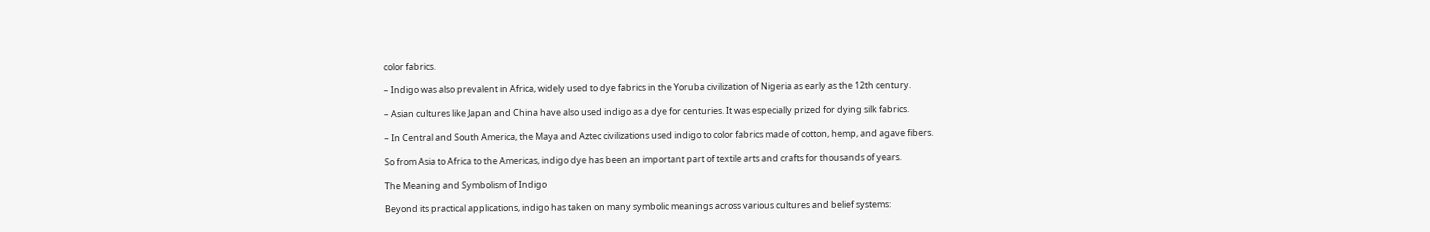color fabrics.

– Indigo was also prevalent in Africa, widely used to dye fabrics in the Yoruba civilization of Nigeria as early as the 12th century.

– Asian cultures like Japan and China have also used indigo as a dye for centuries. It was especially prized for dying silk fabrics.

– In Central and South America, the Maya and Aztec civilizations used indigo to color fabrics made of cotton, hemp, and agave fibers.

So from Asia to Africa to the Americas, indigo dye has been an important part of textile arts and crafts for thousands of years.

The Meaning and Symbolism of Indigo

Beyond its practical applications, indigo has taken on many symbolic meanings across various cultures and belief systems: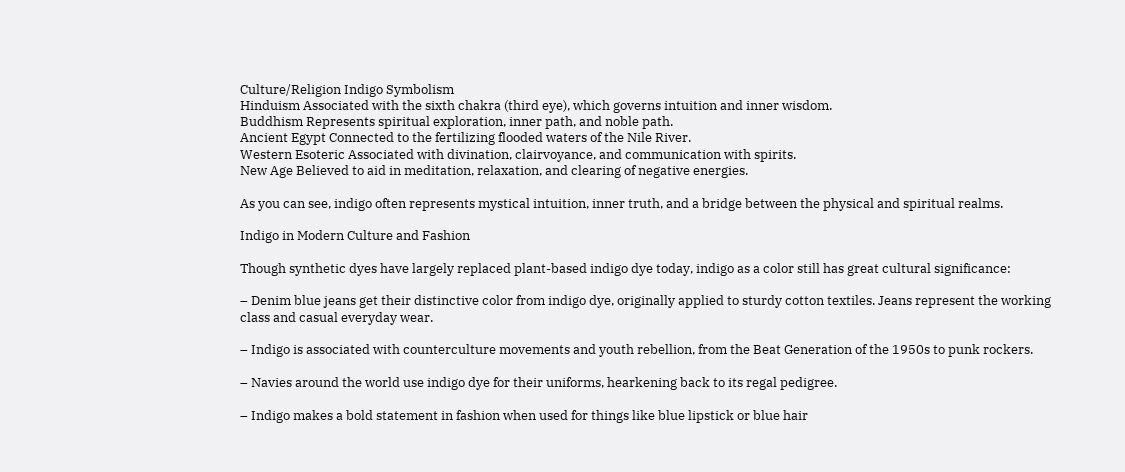Culture/Religion Indigo Symbolism
Hinduism Associated with the sixth chakra (third eye), which governs intuition and inner wisdom.
Buddhism Represents spiritual exploration, inner path, and noble path.
Ancient Egypt Connected to the fertilizing flooded waters of the Nile River.
Western Esoteric Associated with divination, clairvoyance, and communication with spirits.
New Age Believed to aid in meditation, relaxation, and clearing of negative energies.

As you can see, indigo often represents mystical intuition, inner truth, and a bridge between the physical and spiritual realms.

Indigo in Modern Culture and Fashion

Though synthetic dyes have largely replaced plant-based indigo dye today, indigo as a color still has great cultural significance:

– Denim blue jeans get their distinctive color from indigo dye, originally applied to sturdy cotton textiles. Jeans represent the working class and casual everyday wear.

– Indigo is associated with counterculture movements and youth rebellion, from the Beat Generation of the 1950s to punk rockers.

– Navies around the world use indigo dye for their uniforms, hearkening back to its regal pedigree.

– Indigo makes a bold statement in fashion when used for things like blue lipstick or blue hair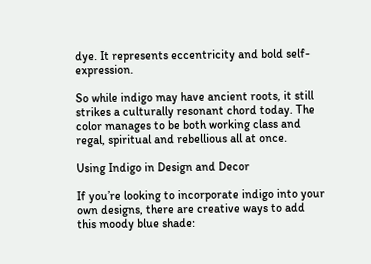dye. It represents eccentricity and bold self-expression.

So while indigo may have ancient roots, it still strikes a culturally resonant chord today. The color manages to be both working class and regal, spiritual and rebellious all at once.

Using Indigo in Design and Decor

If you’re looking to incorporate indigo into your own designs, there are creative ways to add this moody blue shade: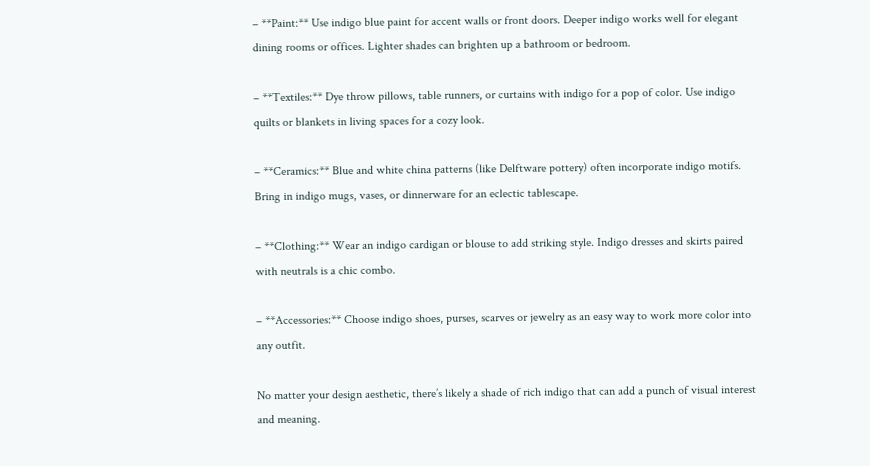– **Paint:** Use indigo blue paint for accent walls or front doors. Deeper indigo works well for elegant dining rooms or offices. Lighter shades can brighten up a bathroom or bedroom.

– **Textiles:** Dye throw pillows, table runners, or curtains with indigo for a pop of color. Use indigo quilts or blankets in living spaces for a cozy look.

– **Ceramics:** Blue and white china patterns (like Delftware pottery) often incorporate indigo motifs. Bring in indigo mugs, vases, or dinnerware for an eclectic tablescape.

– **Clothing:** Wear an indigo cardigan or blouse to add striking style. Indigo dresses and skirts paired with neutrals is a chic combo.

– **Accessories:** Choose indigo shoes, purses, scarves or jewelry as an easy way to work more color into any outfit.

No matter your design aesthetic, there’s likely a shade of rich indigo that can add a punch of visual interest and meaning.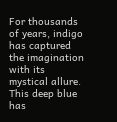For thousands of years, indigo has captured the imagination with its mystical allure. This deep blue has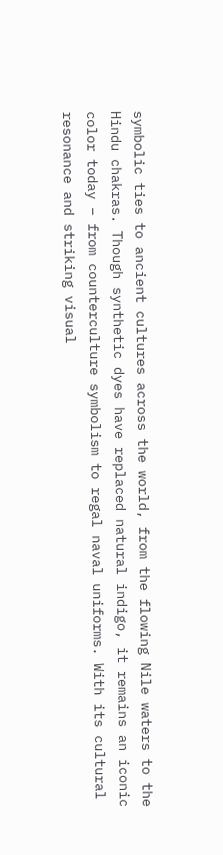symbolic ties to ancient cultures across the world, from the flowing Nile waters to the Hindu chakras. Though synthetic dyes have replaced natural indigo, it remains an iconic color today – from counterculture symbolism to regal naval uniforms. With its cultural resonance and striking visual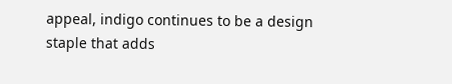appeal, indigo continues to be a design staple that adds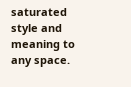saturated style and meaning to any space.